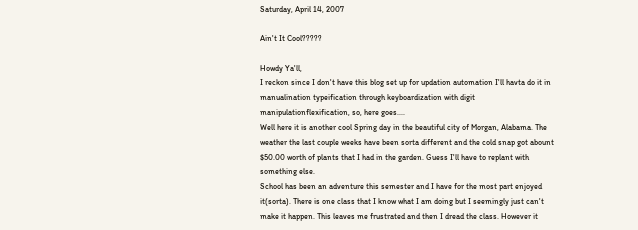Saturday, April 14, 2007

Ain't It Cool?????

Howdy Ya'll,
I reckon since I don't have this blog set up for updation automation I'll havta do it in manualination typeification through keyboardization with digit manipulationflexification, so, here goes....
Well here it is another cool Spring day in the beautiful city of Morgan, Alabama. The weather the last couple weeks have been sorta different and the cold snap got abount $50.00 worth of plants that I had in the garden. Guess I'll have to replant with something else.
School has been an adventure this semester and I have for the most part enjoyed it(sorta). There is one class that I know what I am doing but I seemingly just can't make it happen. This leaves me frustrated and then I dread the class. However it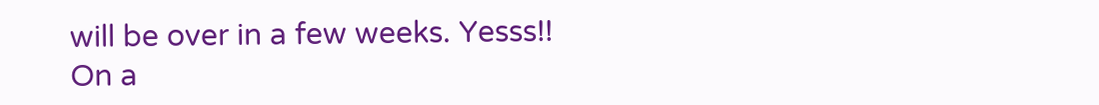will be over in a few weeks. Yesss!!
On a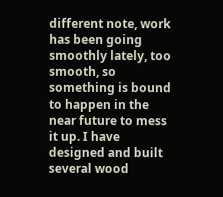different note, work has been going smoothly lately, too smooth, so something is bound to happen in the near future to mess it up. I have designed and built several wood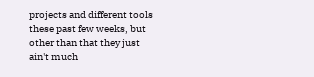projects and different tools these past few weeks, but other than that they just ain't much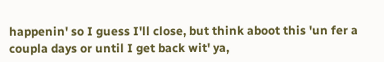happenin' so I guess I'll close, but think aboot this 'un fer a coupla days or until I get back wit' ya,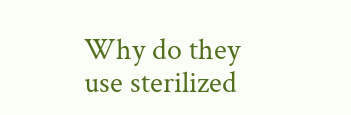Why do they use sterilized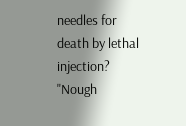needles for death by lethal injection?
"Nough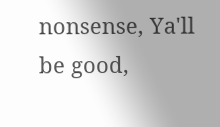nonsense, Ya'll be good,